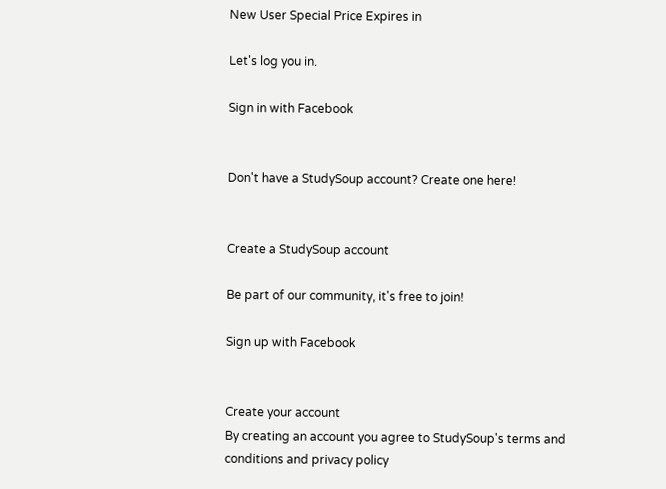New User Special Price Expires in

Let's log you in.

Sign in with Facebook


Don't have a StudySoup account? Create one here!


Create a StudySoup account

Be part of our community, it's free to join!

Sign up with Facebook


Create your account
By creating an account you agree to StudySoup's terms and conditions and privacy policy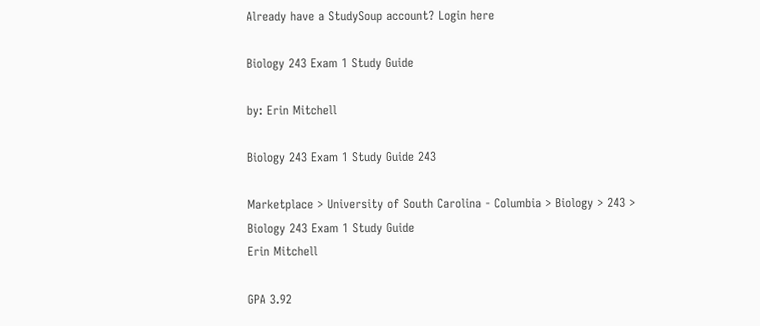Already have a StudySoup account? Login here

Biology 243 Exam 1 Study Guide

by: Erin Mitchell

Biology 243 Exam 1 Study Guide 243

Marketplace > University of South Carolina - Columbia > Biology > 243 > Biology 243 Exam 1 Study Guide
Erin Mitchell

GPA 3.92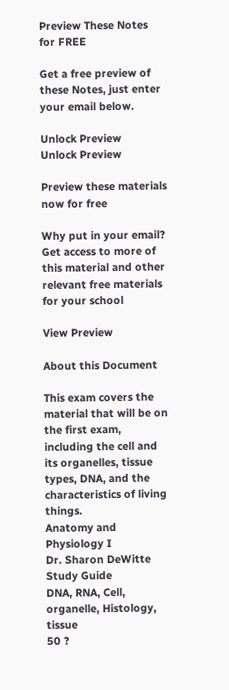Preview These Notes for FREE

Get a free preview of these Notes, just enter your email below.

Unlock Preview
Unlock Preview

Preview these materials now for free

Why put in your email? Get access to more of this material and other relevant free materials for your school

View Preview

About this Document

This exam covers the material that will be on the first exam, including the cell and its organelles, tissue types, DNA, and the characteristics of living things.
Anatomy and Physiology I
Dr. Sharon DeWitte
Study Guide
DNA, RNA, Cell, organelle, Histology, tissue
50 ?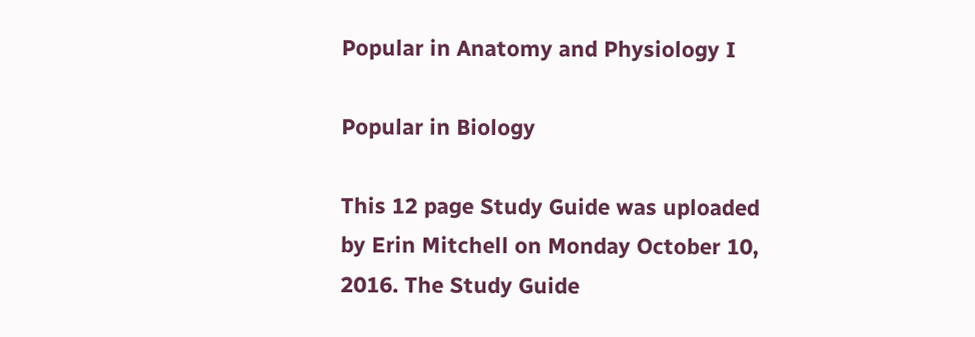Popular in Anatomy and Physiology I

Popular in Biology

This 12 page Study Guide was uploaded by Erin Mitchell on Monday October 10, 2016. The Study Guide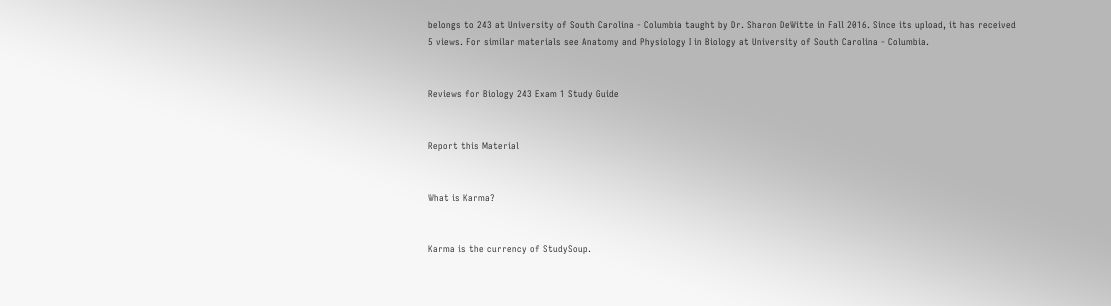belongs to 243 at University of South Carolina - Columbia taught by Dr. Sharon DeWitte in Fall 2016. Since its upload, it has received 5 views. For similar materials see Anatomy and Physiology I in Biology at University of South Carolina - Columbia.


Reviews for Biology 243 Exam 1 Study Guide


Report this Material


What is Karma?


Karma is the currency of StudySoup.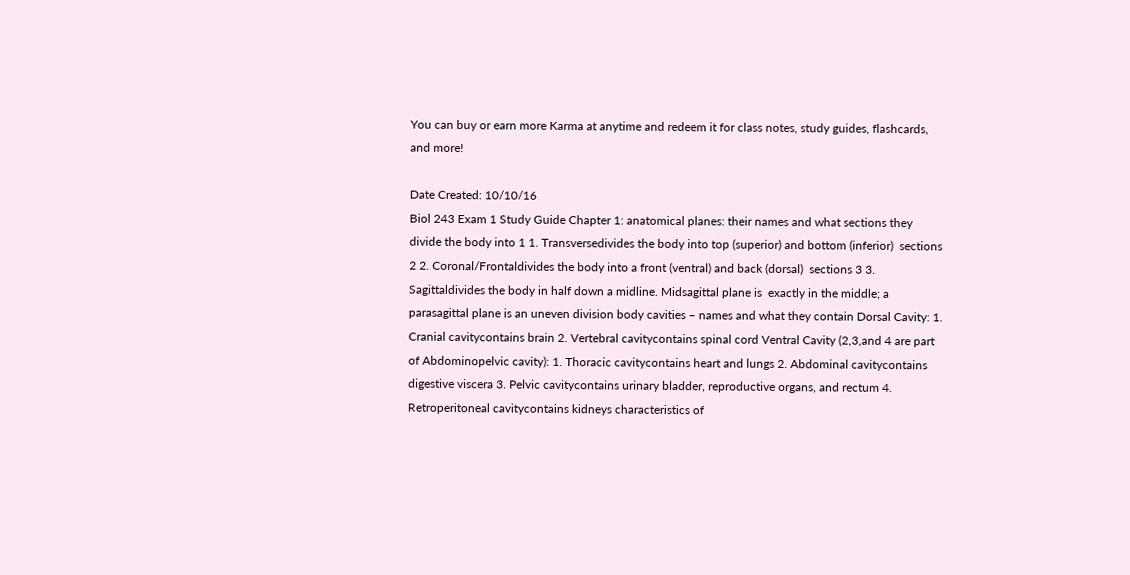You can buy or earn more Karma at anytime and redeem it for class notes, study guides, flashcards, and more!

Date Created: 10/10/16
Biol 243 Exam 1 Study Guide Chapter 1: anatomical planes: their names and what sections they divide the body into 1 1. Transversedivides the body into top (superior) and bottom (inferior)  sections 2 2. Coronal/Frontaldivides the body into a front (ventral) and back (dorsal)  sections 3 3. Sagittaldivides the body in half down a midline. Midsagittal plane is  exactly in the middle; a parasagittal plane is an uneven division body cavities – names and what they contain Dorsal Cavity: 1. Cranial cavitycontains brain 2. Vertebral cavitycontains spinal cord Ventral Cavity (2,3,and 4 are part of Abdominopelvic cavity): 1. Thoracic cavitycontains heart and lungs 2. Abdominal cavitycontains digestive viscera 3. Pelvic cavitycontains urinary bladder, reproductive organs, and rectum 4. Retroperitoneal cavitycontains kidneys characteristics of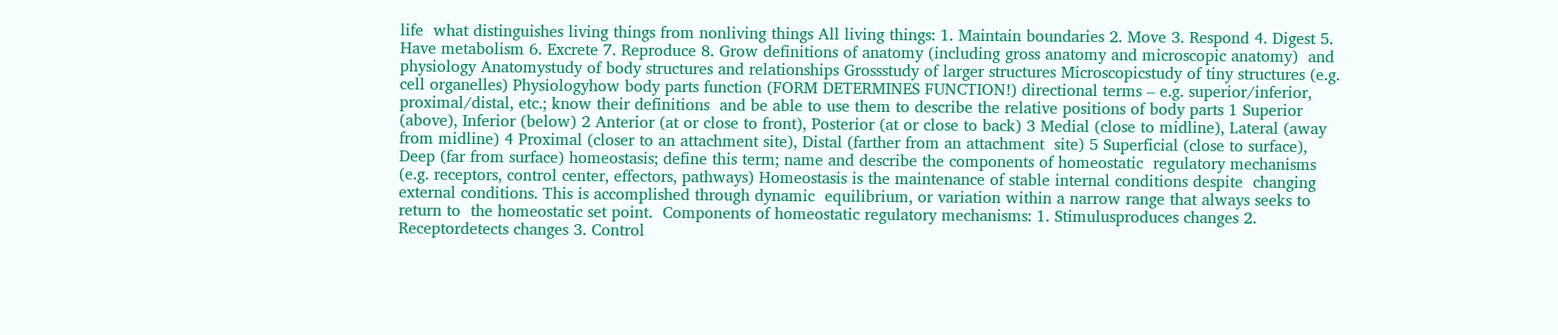life  what distinguishes living things from nonliving things All living things: 1. Maintain boundaries 2. Move 3. Respond 4. Digest 5. Have metabolism 6. Excrete 7. Reproduce 8. Grow definitions of anatomy (including gross anatomy and microscopic anatomy)  and physiology Anatomystudy of body structures and relationships Grossstudy of larger structures Microscopicstudy of tiny structures (e.g. cell organelles) Physiologyhow body parts function (FORM DETERMINES FUNCTION!) directional terms – e.g. superior/inferior, proximal/distal, etc.; know their definitions  and be able to use them to describe the relative positions of body parts 1 Superior (above), Inferior (below) 2 Anterior (at or close to front), Posterior (at or close to back) 3 Medial (close to midline), Lateral (away from midline) 4 Proximal (closer to an attachment site), Distal (farther from an attachment  site) 5 Superficial (close to surface), Deep (far from surface) homeostasis; define this term; name and describe the components of homeostatic  regulatory mechanisms (e.g. receptors, control center, effectors, pathways) Homeostasis is the maintenance of stable internal conditions despite  changing external conditions. This is accomplished through dynamic  equilibrium, or variation within a narrow range that always seeks to return to  the homeostatic set point.  Components of homeostatic regulatory mechanisms: 1. Stimulusproduces changes 2. Receptordetects changes 3. Control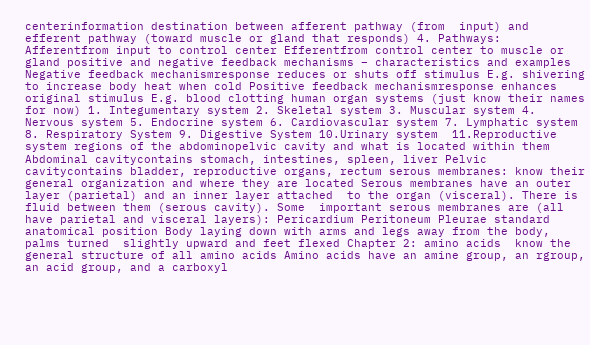centerinformation destination between afferent pathway (from  input) and efferent pathway (toward muscle or gland that responds) 4. Pathways: Afferentfrom input to control center Efferentfrom control center to muscle or gland positive and negative feedback mechanisms – characteristics and examples Negative feedback mechanismresponse reduces or shuts off stimulus E.g. shivering to increase body heat when cold Positive feedback mechanismresponse enhances original stimulus E.g. blood clotting human organ systems (just know their names for now) 1. Integumentary system 2. Skeletal system 3. Muscular system 4. Nervous system 5. Endocrine system 6. Cardiovascular system 7. Lymphatic system 8. Respiratory System 9. Digestive System 10.Urinary system  11.Reproductive system regions of the abdominopelvic cavity and what is located within them Abdominal cavitycontains stomach, intestines, spleen, liver Pelvic cavitycontains bladder, reproductive organs, rectum serous membranes: know their general organization and where they are located Serous membranes have an outer layer (parietal) and an inner layer attached  to the organ (visceral). There is fluid between them (serous cavity). Some  important serous membranes are (all have parietal and visceral layers): Pericardium Peritoneum Pleurae standard anatomical position Body laying down with arms and legs away from the body, palms turned  slightly upward and feet flexed Chapter 2: amino acids  know the general structure of all amino acids Amino acids have an amine group, an rgroup, an acid group, and a carboxyl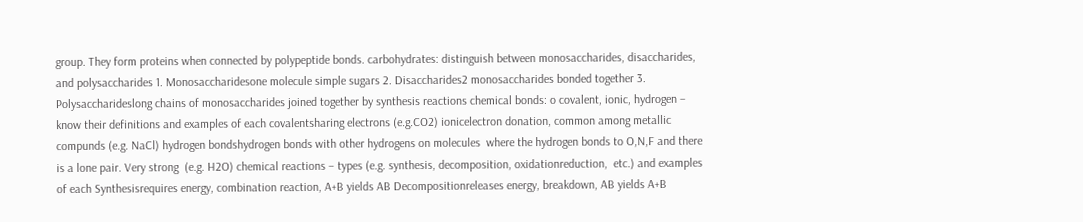group. They form proteins when connected by polypeptide bonds. carbohydrates: distinguish between monosaccharides, disaccharides, and polysaccharides 1. Monosaccharidesone molecule simple sugars 2. Disaccharides2 monosaccharides bonded together 3. Polysaccharideslong chains of monosaccharides joined together by synthesis reactions chemical bonds: o covalent, ionic, hydrogen – know their definitions and examples of each covalentsharing electrons (e.g.CO2) ionicelectron donation, common among metallic compunds (e.g. NaCl) hydrogen bondshydrogen bonds with other hydrogens on molecules  where the hydrogen bonds to O,N,F and there is a lone pair. Very strong  (e.g. H2O) chemical reactions – types (e.g. synthesis, decomposition, oxidationreduction,  etc.) and examples of each Synthesisrequires energy, combination reaction, A+B yields AB Decompositionreleases energy, breakdown, AB yields A+B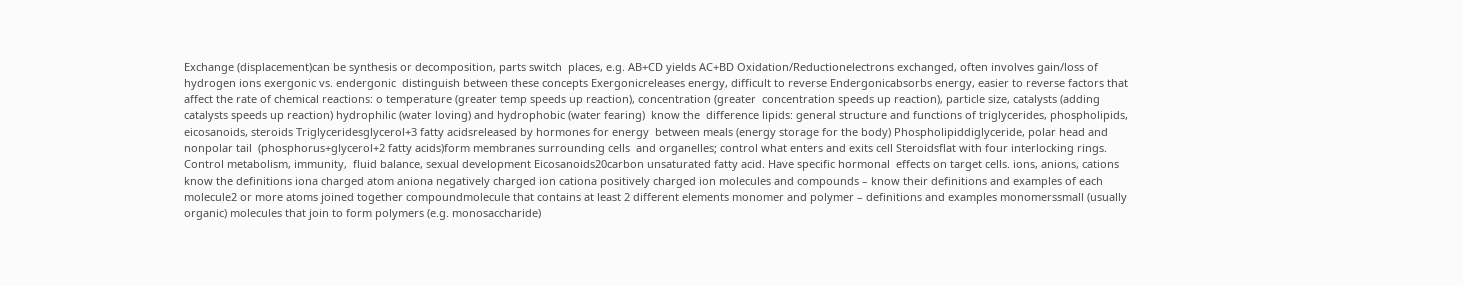Exchange (displacement)can be synthesis or decomposition, parts switch  places, e.g. AB+CD yields AC+BD Oxidation/Reductionelectrons exchanged, often involves gain/loss of  hydrogen ions exergonic vs. endergonic  distinguish between these concepts Exergonicreleases energy, difficult to reverse Endergonicabsorbs energy, easier to reverse factors that affect the rate of chemical reactions: o temperature (greater temp speeds up reaction), concentration (greater  concentration speeds up reaction), particle size, catalysts (adding  catalysts speeds up reaction) hydrophilic (water loving) and hydrophobic (water fearing)  know the  difference lipids: general structure and functions of triglycerides, phospholipids, eicosanoids, steroids Triglyceridesglycerol+3 fatty acidsreleased by hormones for energy  between meals (energy storage for the body) Phospholipiddiglyceride, polar head and nonpolar tail  (phosphorus+glycerol+2 fatty acids)form membranes surrounding cells  and organelles; control what enters and exits cell Steroidsflat with four interlocking rings. Control metabolism, immunity,  fluid balance, sexual development Eicosanoids20carbon unsaturated fatty acid. Have specific hormonal  effects on target cells. ions, anions, cations  know the definitions iona charged atom aniona negatively charged ion cationa positively charged ion molecules and compounds – know their definitions and examples of each molecule2 or more atoms joined together compoundmolecule that contains at least 2 different elements monomer and polymer – definitions and examples monomerssmall (usually organic) molecules that join to form polymers (e.g. monosaccharide)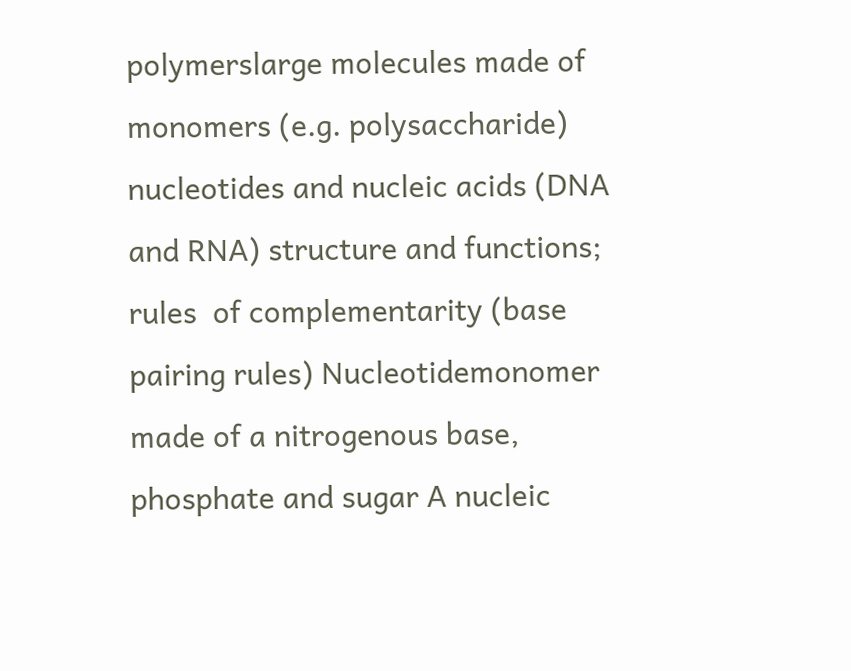polymerslarge molecules made of monomers (e.g. polysaccharide) nucleotides and nucleic acids (DNA and RNA) structure and functions; rules  of complementarity (base pairing rules) Nucleotidemonomer made of a nitrogenous base, phosphate and sugar A nucleic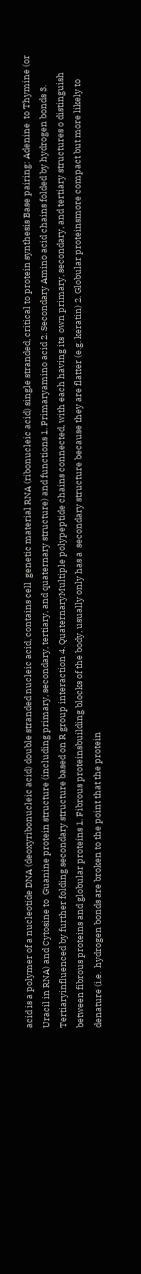acid is a polymer of a nucleotide DNA (deoxyribonucleic acid) double stranded nucleic acid, contains cell  genetic material RNA (ribonucleic acid) single stranded, critical to protein synthesis Base pairing: Adenine  to Thymine (or Uracil in RNA) and Cytosine to  Guanine protein structure (including primary, secondary, tertiary, and quaternary structure) and functions 1. Primaryamino acid 2. Secondary Amino acid chains folded by hydrogen bonds 3. Tertiaryinfluenced by further folding secondary structure based on R group interaction 4. QuaternaryMultiple polypeptide chains connected, with each having its  own primary, secondary, and tertiary structures o distinguish between fibrous proteins and globular proteins 1. Fibrous proteinsbuilding blocks of the body, usually only has a  secondary structure because they are flatter (e.g. keratin) 2. Globular proteinsmore compact but more likely to denature (i.e.  hydrogen bonds are broken to the point that the protein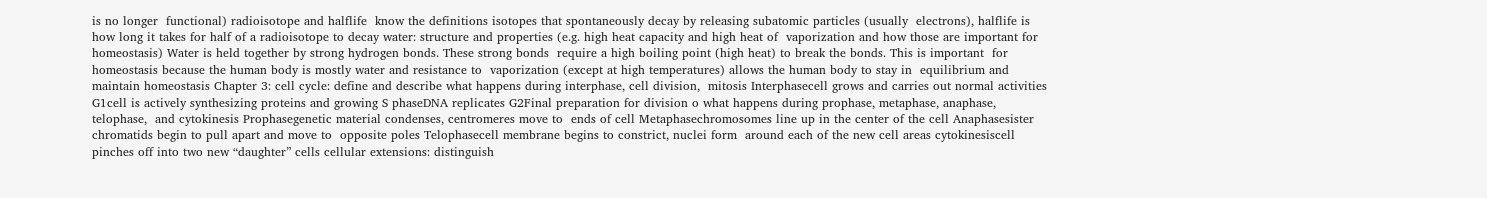is no longer  functional) radioisotope and halflife  know the definitions isotopes that spontaneously decay by releasing subatomic particles (usually  electrons), halflife is how long it takes for half of a radioisotope to decay water: structure and properties (e.g. high heat capacity and high heat of  vaporization and how those are important for homeostasis) Water is held together by strong hydrogen bonds. These strong bonds  require a high boiling point (high heat) to break the bonds. This is important  for homeostasis because the human body is mostly water and resistance to  vaporization (except at high temperatures) allows the human body to stay in  equilibrium and maintain homeostasis Chapter 3: cell cycle: define and describe what happens during interphase, cell division,  mitosis Interphasecell grows and carries out normal activities G1cell is actively synthesizing proteins and growing S phaseDNA replicates G2Final preparation for division o what happens during prophase, metaphase, anaphase, telophase,  and cytokinesis Prophasegenetic material condenses, centromeres move to  ends of cell Metaphasechromosomes line up in the center of the cell Anaphasesister chromatids begin to pull apart and move to  opposite poles Telophasecell membrane begins to constrict, nuclei form  around each of the new cell areas cytokinesiscell pinches off into two new “daughter” cells cellular extensions: distinguish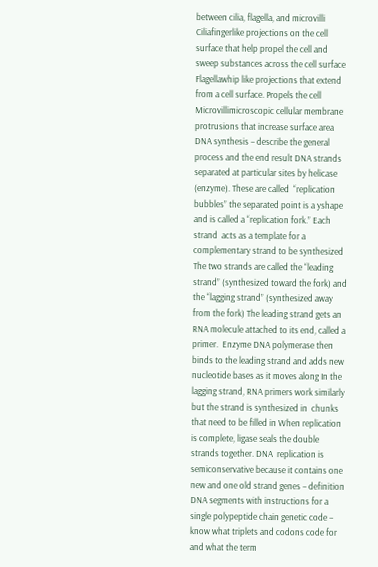between cilia, flagella, and microvilli Ciliafingerlike projections on the cell surface that help propel the cell and sweep substances across the cell surface Flagellawhip like projections that extend from a cell surface. Propels the cell Microvillimicroscopic cellular membrane protrusions that increase surface area DNA synthesis – describe the general process and the end result DNA strands separated at particular sites by helicase (enzyme). These are called  “replication bubbles” the separated point is a yshape and is called a “replication fork.” Each strand  acts as a template for a complementary strand to be synthesized The two strands are called the “leading strand” (synthesized toward the fork) and  the “lagging strand” (synthesized away from the fork) The leading strand gets an RNA molecule attached to its end, called a primer.  Enzyme DNA polymerase then binds to the leading strand and adds new  nucleotide bases as it moves along In the lagging strand, RNA primers work similarly but the strand is synthesized in  chunks that need to be filled in When replication is complete, ligase seals the double strands together. DNA  replication is semiconservative because it contains one new and one old strand genes – definition DNA segments with instructions for a single polypeptide chain genetic code – know what triplets and codons code for and what the term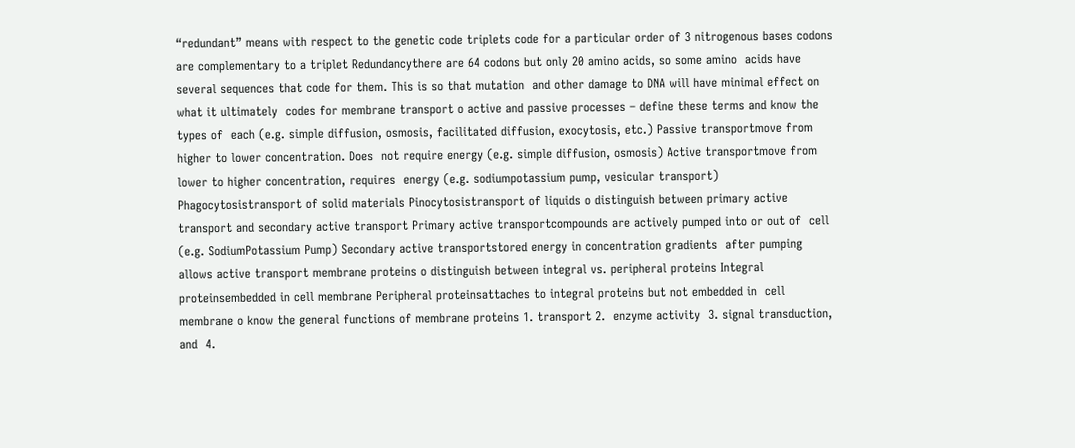“redundant” means with respect to the genetic code triplets code for a particular order of 3 nitrogenous bases codons are complementary to a triplet Redundancythere are 64 codons but only 20 amino acids, so some amino  acids have several sequences that code for them. This is so that mutation  and other damage to DNA will have minimal effect on what it ultimately  codes for membrane transport o active and passive processes – define these terms and know the types of  each (e.g. simple diffusion, osmosis, facilitated diffusion, exocytosis, etc.) Passive transportmove from higher to lower concentration. Does  not require energy (e.g. simple diffusion, osmosis) Active transportmove from lower to higher concentration, requires  energy (e.g. sodiumpotassium pump, vesicular transport) Phagocytosistransport of solid materials Pinocytosistransport of liquids o distinguish between primary active transport and secondary active transport Primary active transportcompounds are actively pumped into or out of  cell (e.g. SodiumPotassium Pump) Secondary active transportstored energy in concentration gradients  after pumping allows active transport membrane proteins o distinguish between integral vs. peripheral proteins Integral proteinsembedded in cell membrane Peripheral proteinsattaches to integral proteins but not embedded in  cell membrane o know the general functions of membrane proteins 1. transport 2.  enzyme activity  3. signal transduction, and  4.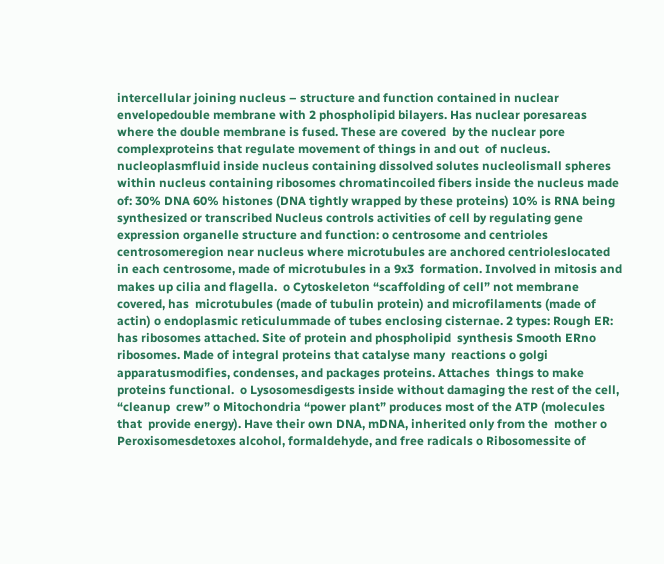intercellular joining nucleus – structure and function contained in nuclear envelopedouble membrane with 2 phospholipid bilayers. Has nuclear poresareas where the double membrane is fused. These are covered  by the nuclear pore complexproteins that regulate movement of things in and out  of nucleus. nucleoplasmfluid inside nucleus containing dissolved solutes nucleolismall spheres within nucleus containing ribosomes chromatincoiled fibers inside the nucleus made of: 30% DNA 60% histones (DNA tightly wrapped by these proteins) 10% is RNA being synthesized or transcribed Nucleus controls activities of cell by regulating gene expression organelle structure and function: o centrosome and centrioles centrosomeregion near nucleus where microtubules are anchored centrioleslocated in each centrosome, made of microtubules in a 9x3  formation. Involved in mitosis and makes up cilia and flagella.  o Cytoskeleton “scaffolding of cell” not membrane covered, has  microtubules (made of tubulin protein) and microfilaments (made of  actin) o endoplasmic reticulummade of tubes enclosing cisternae. 2 types: Rough ER: has ribosomes attached. Site of protein and phospholipid  synthesis Smooth ERno ribosomes. Made of integral proteins that catalyse many  reactions o golgi apparatusmodifies, condenses, and packages proteins. Attaches  things to make proteins functional.  o Lysosomesdigests inside without damaging the rest of the cell, “cleanup  crew” o Mitochondria “power plant” produces most of the ATP (molecules that  provide energy). Have their own DNA, mDNA, inherited only from the  mother o Peroxisomesdetoxes alcohol, formaldehyde, and free radicals o Ribosomessite of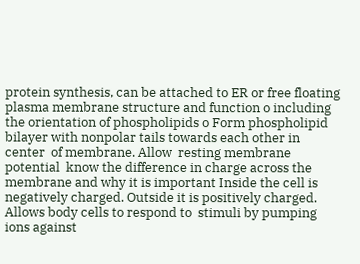protein synthesis, can be attached to ER or free floating plasma membrane structure and function o including the orientation of phospholipids o Form phospholipid bilayer with nonpolar tails towards each other in center  of membrane. Allow  resting membrane potential  know the difference in charge across the membrane and why it is important Inside the cell is negatively charged. Outside it is positively charged.  Allows body cells to respond to  stimuli by pumping ions against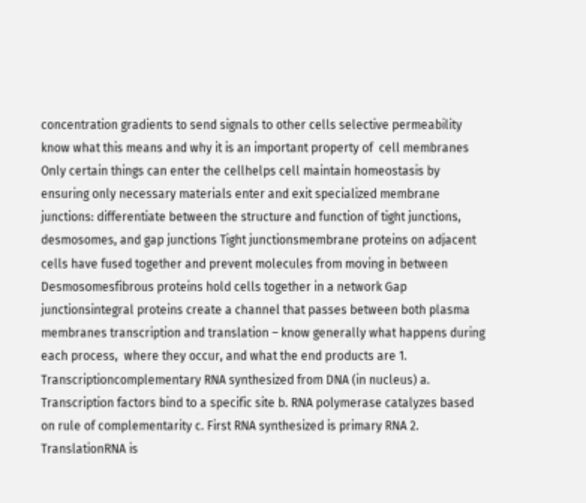concentration gradients to send signals to other cells selective permeability  know what this means and why it is an important property of  cell membranes Only certain things can enter the cellhelps cell maintain homeostasis by  ensuring only necessary materials enter and exit specialized membrane junctions: differentiate between the structure and function of tight junctions, desmosomes, and gap junctions Tight junctionsmembrane proteins on adjacent cells have fused together and prevent molecules from moving in between Desmosomesfibrous proteins hold cells together in a network Gap junctionsintegral proteins create a channel that passes between both plasma membranes transcription and translation – know generally what happens during each process,  where they occur, and what the end products are 1. Transcriptioncomplementary RNA synthesized from DNA (in nucleus) a. Transcription factors bind to a specific site b. RNA polymerase catalyzes based on rule of complementarity c. First RNA synthesized is primary RNA 2. TranslationRNA is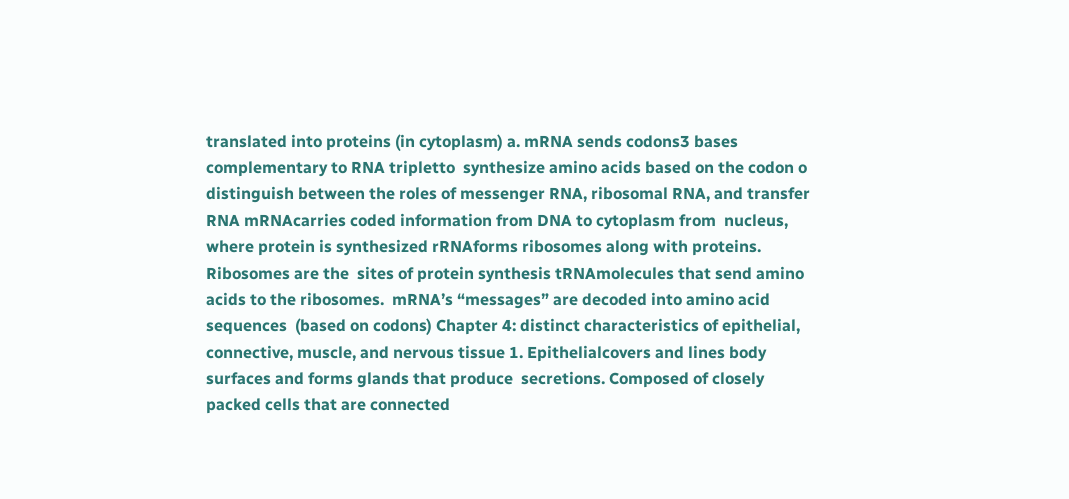translated into proteins (in cytoplasm) a. mRNA sends codons3 bases complementary to RNA tripletto  synthesize amino acids based on the codon o distinguish between the roles of messenger RNA, ribosomal RNA, and transfer RNA mRNAcarries coded information from DNA to cytoplasm from  nucleus, where protein is synthesized rRNAforms ribosomes along with proteins. Ribosomes are the  sites of protein synthesis tRNAmolecules that send amino acids to the ribosomes.  mRNA’s “messages” are decoded into amino acid sequences  (based on codons) Chapter 4: distinct characteristics of epithelial, connective, muscle, and nervous tissue 1. Epithelialcovers and lines body surfaces and forms glands that produce  secretions. Composed of closely packed cells that are connected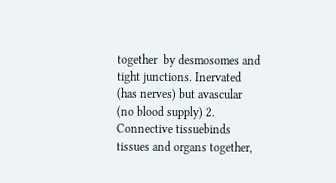together  by desmosomes and tight junctions. Inervated (has nerves) but avascular  (no blood supply) 2. Connective tissuebinds tissues and organs together,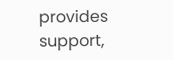provides support,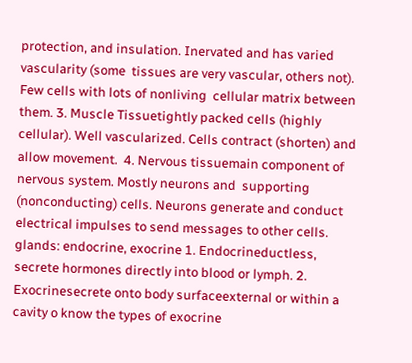protection, and insulation. Inervated and has varied vascularity (some  tissues are very vascular, others not). Few cells with lots of nonliving  cellular matrix between them. 3. Muscle Tissuetightly packed cells (highly cellular). Well vascularized. Cells contract (shorten) and allow movement.  4. Nervous tissuemain component of nervous system. Mostly neurons and  supporting (nonconducting) cells. Neurons generate and conduct  electrical impulses to send messages to other cells.  glands: endocrine, exocrine 1. Endocrineductless, secrete hormones directly into blood or lymph. 2. Exocrinesecrete onto body surfaceexternal or within a cavity o know the types of exocrine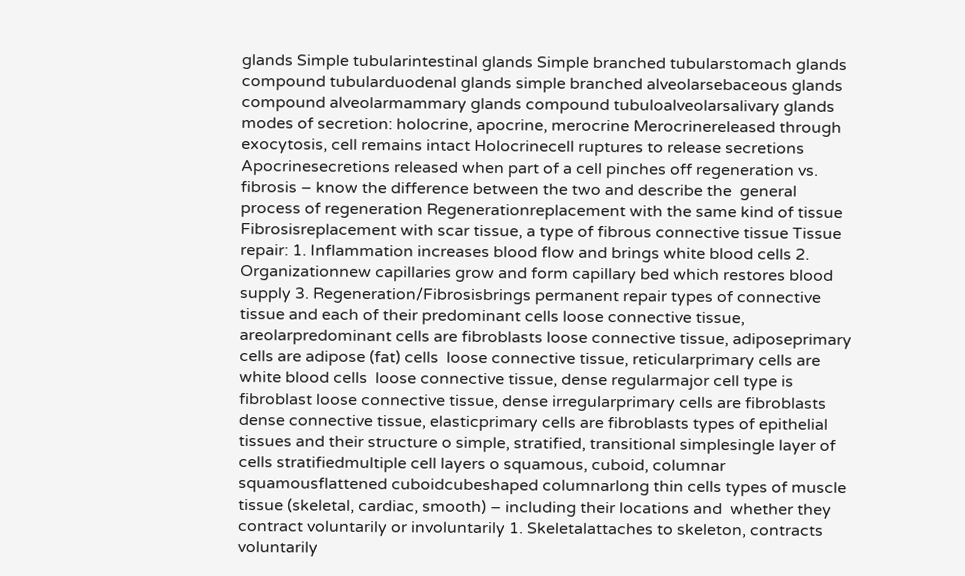glands Simple tubularintestinal glands Simple branched tubularstomach glands compound tubularduodenal glands simple branched alveolarsebaceous glands compound alveolarmammary glands compound tubuloalveolarsalivary glands modes of secretion: holocrine, apocrine, merocrine Merocrinereleased through exocytosis, cell remains intact Holocrinecell ruptures to release secretions Apocrinesecretions released when part of a cell pinches off regeneration vs. fibrosis – know the difference between the two and describe the  general process of regeneration Regenerationreplacement with the same kind of tissue Fibrosisreplacement with scar tissue, a type of fibrous connective tissue Tissue repair: 1. Inflammation increases blood flow and brings white blood cells 2. Organizationnew capillaries grow and form capillary bed which restores blood supply 3. Regeneration/Fibrosisbrings permanent repair types of connective tissue and each of their predominant cells loose connective tissue, areolarpredominant cells are fibroblasts loose connective tissue, adiposeprimary cells are adipose (fat) cells  loose connective tissue, reticularprimary cells are white blood cells  loose connective tissue, dense regularmajor cell type is fibroblast loose connective tissue, dense irregularprimary cells are fibroblasts dense connective tissue, elasticprimary cells are fibroblasts types of epithelial tissues and their structure o simple, stratified, transitional simplesingle layer of cells stratifiedmultiple cell layers o squamous, cuboid, columnar squamousflattened cuboidcubeshaped columnarlong thin cells types of muscle tissue (skeletal, cardiac, smooth) – including their locations and  whether they contract voluntarily or involuntarily 1. Skeletalattaches to skeleton, contracts voluntarily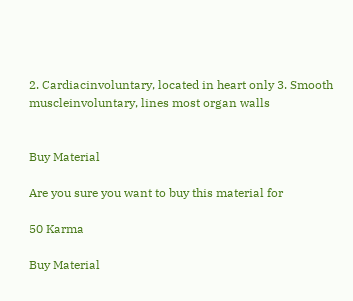2. Cardiacinvoluntary, located in heart only 3. Smooth muscleinvoluntary, lines most organ walls


Buy Material

Are you sure you want to buy this material for

50 Karma

Buy Material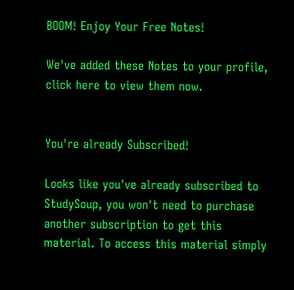BOOM! Enjoy Your Free Notes!

We've added these Notes to your profile, click here to view them now.


You're already Subscribed!

Looks like you've already subscribed to StudySoup, you won't need to purchase another subscription to get this material. To access this material simply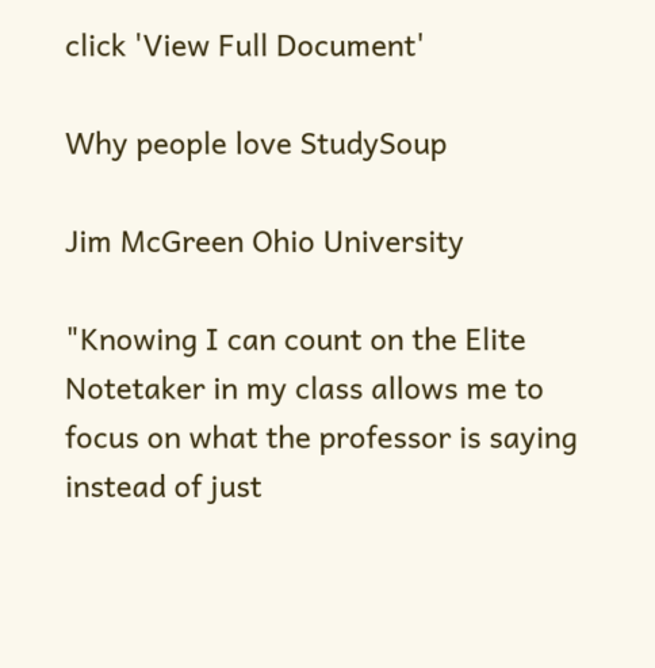click 'View Full Document'

Why people love StudySoup

Jim McGreen Ohio University

"Knowing I can count on the Elite Notetaker in my class allows me to focus on what the professor is saying instead of just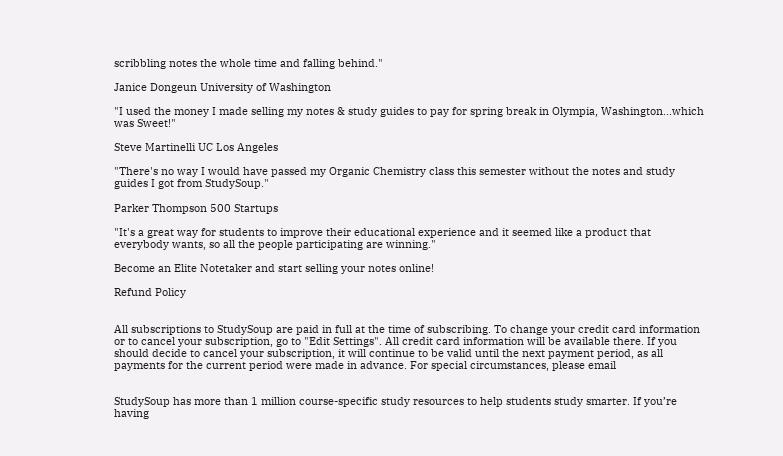scribbling notes the whole time and falling behind."

Janice Dongeun University of Washington

"I used the money I made selling my notes & study guides to pay for spring break in Olympia, Washington...which was Sweet!"

Steve Martinelli UC Los Angeles

"There's no way I would have passed my Organic Chemistry class this semester without the notes and study guides I got from StudySoup."

Parker Thompson 500 Startups

"It's a great way for students to improve their educational experience and it seemed like a product that everybody wants, so all the people participating are winning."

Become an Elite Notetaker and start selling your notes online!

Refund Policy


All subscriptions to StudySoup are paid in full at the time of subscribing. To change your credit card information or to cancel your subscription, go to "Edit Settings". All credit card information will be available there. If you should decide to cancel your subscription, it will continue to be valid until the next payment period, as all payments for the current period were made in advance. For special circumstances, please email


StudySoup has more than 1 million course-specific study resources to help students study smarter. If you’re having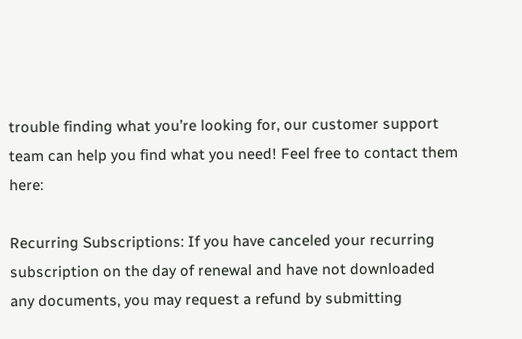trouble finding what you’re looking for, our customer support team can help you find what you need! Feel free to contact them here:

Recurring Subscriptions: If you have canceled your recurring subscription on the day of renewal and have not downloaded any documents, you may request a refund by submitting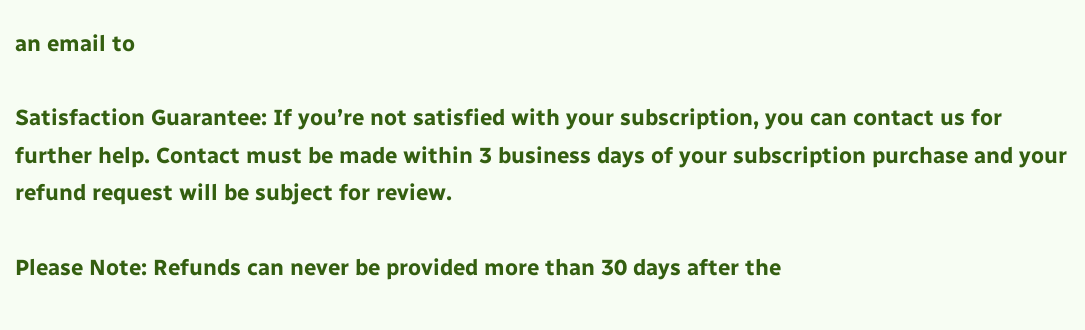an email to

Satisfaction Guarantee: If you’re not satisfied with your subscription, you can contact us for further help. Contact must be made within 3 business days of your subscription purchase and your refund request will be subject for review.

Please Note: Refunds can never be provided more than 30 days after the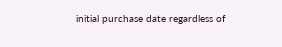initial purchase date regardless of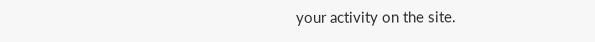your activity on the site.